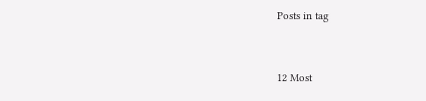Posts in tag


12 Most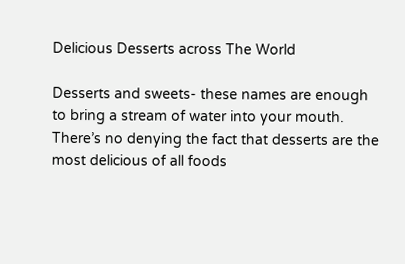Delicious Desserts across The World

Desserts and sweets- these names are enough to bring a stream of water into your mouth. There’s no denying the fact that desserts are the most delicious of all foods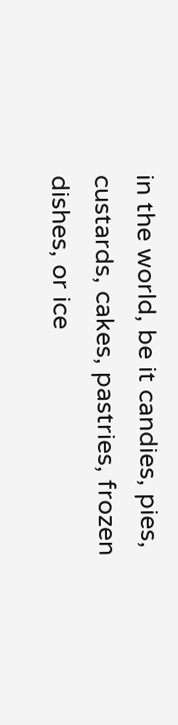in the world, be it candies, pies, custards, cakes, pastries, frozen dishes, or ice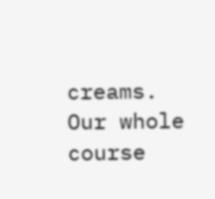creams. Our whole course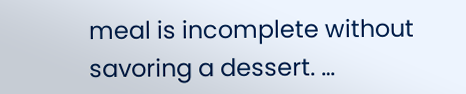meal is incomplete without savoring a dessert. …